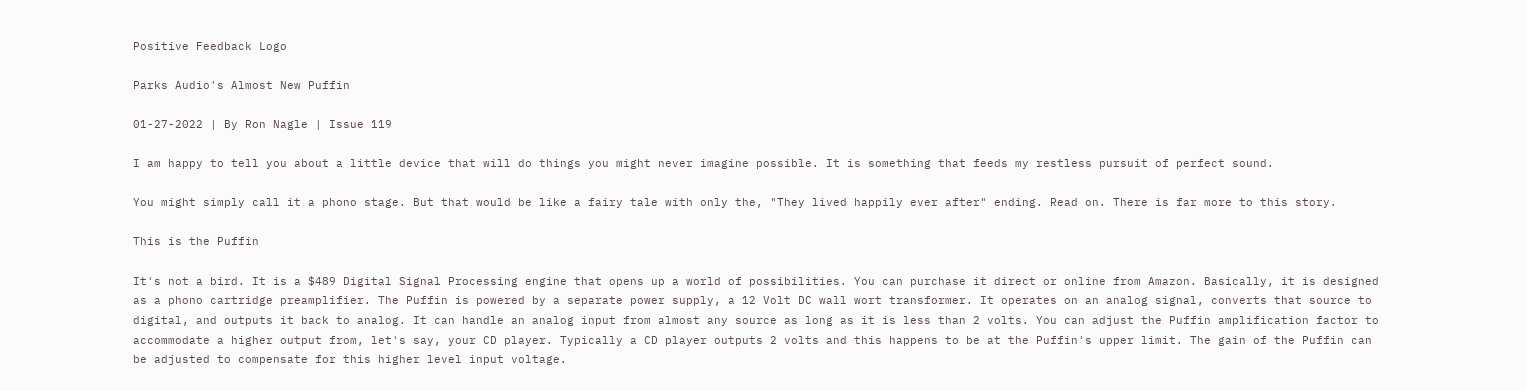Positive Feedback Logo

Parks Audio's Almost New Puffin

01-27-2022 | By Ron Nagle | Issue 119

I am happy to tell you about a little device that will do things you might never imagine possible. It is something that feeds my restless pursuit of perfect sound.

You might simply call it a phono stage. But that would be like a fairy tale with only the, "They lived happily ever after" ending. Read on. There is far more to this story.

This is the Puffin

It's not a bird. It is a $489 Digital Signal Processing engine that opens up a world of possibilities. You can purchase it direct or online from Amazon. Basically, it is designed as a phono cartridge preamplifier. The Puffin is powered by a separate power supply, a 12 Volt DC wall wort transformer. It operates on an analog signal, converts that source to digital, and outputs it back to analog. It can handle an analog input from almost any source as long as it is less than 2 volts. You can adjust the Puffin amplification factor to accommodate a higher output from, let's say, your CD player. Typically a CD player outputs 2 volts and this happens to be at the Puffin's upper limit. The gain of the Puffin can be adjusted to compensate for this higher level input voltage.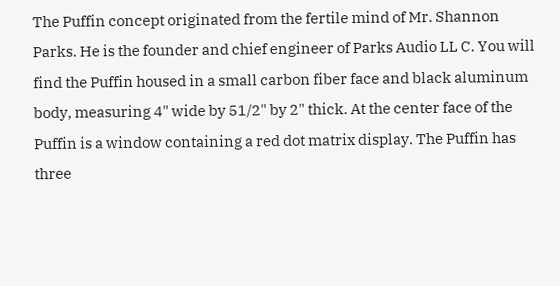The Puffin concept originated from the fertile mind of Mr. Shannon Parks. He is the founder and chief engineer of Parks Audio LL C. You will find the Puffin housed in a small carbon fiber face and black aluminum body, measuring 4" wide by 51/2" by 2" thick. At the center face of the Puffin is a window containing a red dot matrix display. The Puffin has three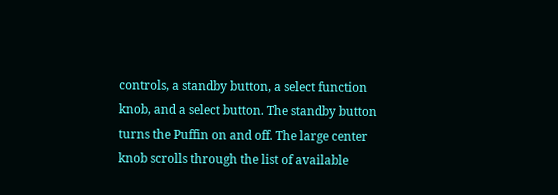controls, a standby button, a select function knob, and a select button. The standby button turns the Puffin on and off. The large center knob scrolls through the list of available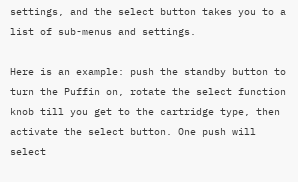settings, and the select button takes you to a list of sub-menus and settings.

Here is an example: push the standby button to turn the Puffin on, rotate the select function knob till you get to the cartridge type, then activate the select button. One push will select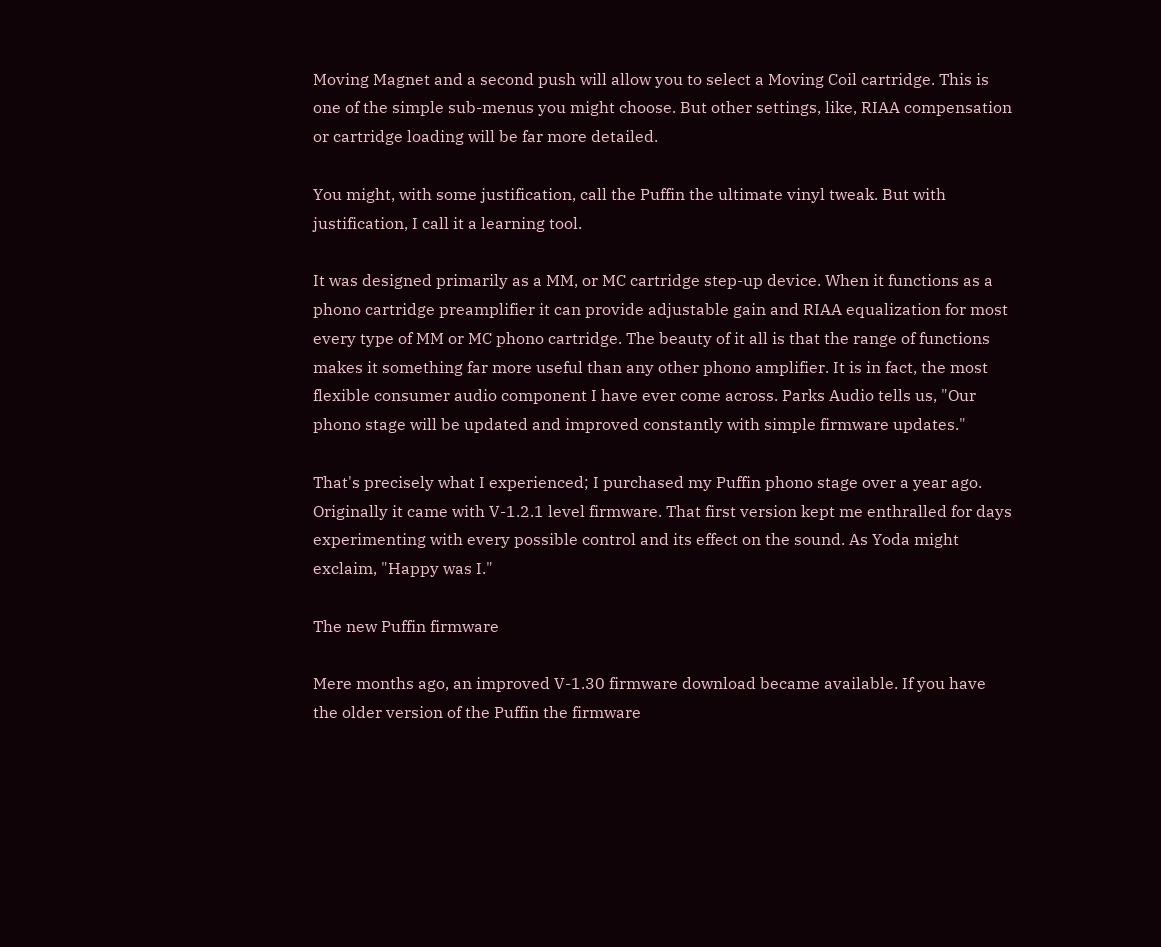Moving Magnet and a second push will allow you to select a Moving Coil cartridge. This is one of the simple sub-menus you might choose. But other settings, like, RIAA compensation or cartridge loading will be far more detailed.

You might, with some justification, call the Puffin the ultimate vinyl tweak. But with justification, I call it a learning tool.

It was designed primarily as a MM, or MC cartridge step-up device. When it functions as a phono cartridge preamplifier it can provide adjustable gain and RIAA equalization for most every type of MM or MC phono cartridge. The beauty of it all is that the range of functions makes it something far more useful than any other phono amplifier. It is in fact, the most flexible consumer audio component I have ever come across. Parks Audio tells us, "Our phono stage will be updated and improved constantly with simple firmware updates."

That's precisely what I experienced; I purchased my Puffin phono stage over a year ago. Originally it came with V-1.2.1 level firmware. That first version kept me enthralled for days experimenting with every possible control and its effect on the sound. As Yoda might exclaim, "Happy was I."

The new Puffin firmware

Mere months ago, an improved V-1.30 firmware download became available. If you have the older version of the Puffin the firmware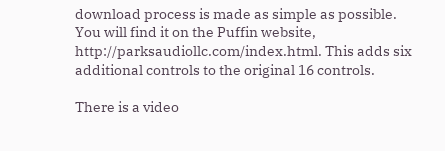download process is made as simple as possible. You will find it on the Puffin website, http://parksaudiollc.com/index.html. This adds six additional controls to the original 16 controls.

There is a video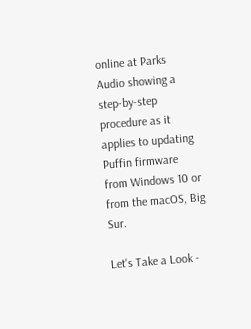online at Parks Audio showing a step-by-step procedure as it applies to updating Puffin firmware from Windows 10 or from the macOS, Big Sur.

Let's Take a Look -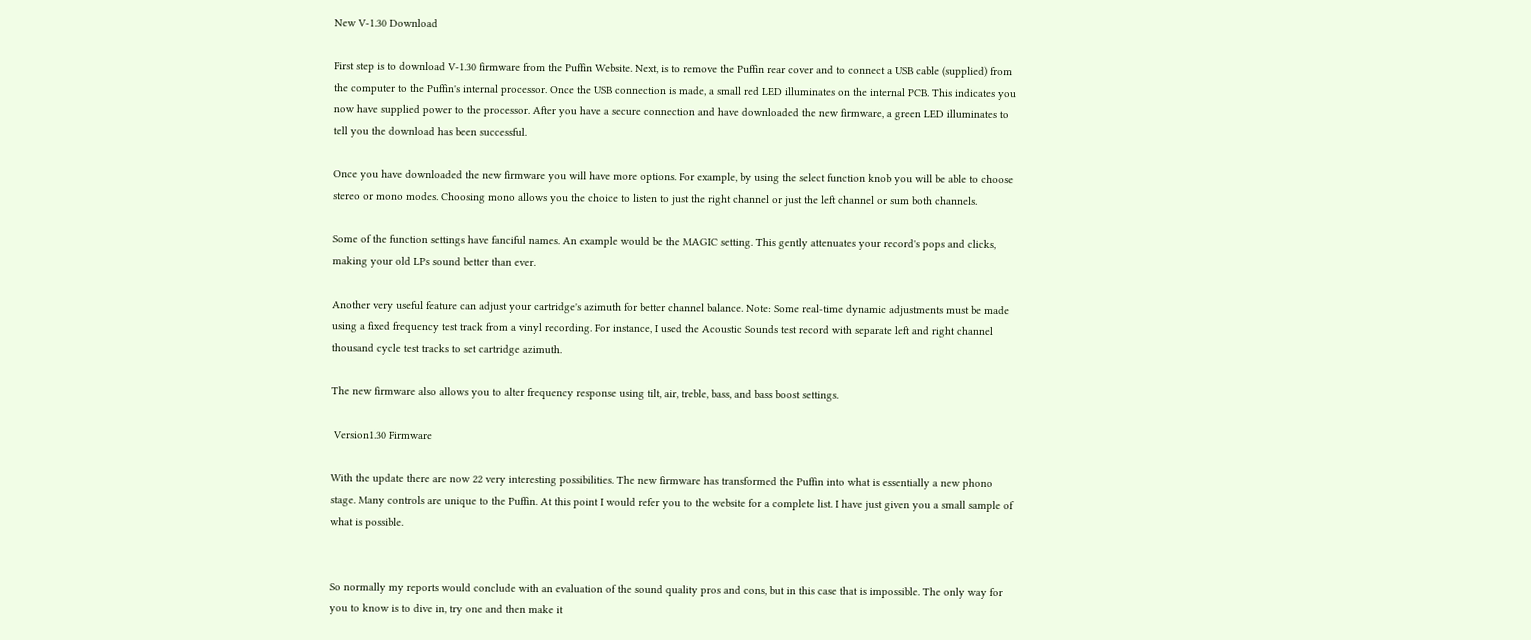New V-1.30 Download

First step is to download V-1.30 firmware from the Puffin Website. Next, is to remove the Puffin rear cover and to connect a USB cable (supplied) from the computer to the Puffin's internal processor. Once the USB connection is made, a small red LED illuminates on the internal PCB. This indicates you now have supplied power to the processor. After you have a secure connection and have downloaded the new firmware, a green LED illuminates to tell you the download has been successful.

Once you have downloaded the new firmware you will have more options. For example, by using the select function knob you will be able to choose stereo or mono modes. Choosing mono allows you the choice to listen to just the right channel or just the left channel or sum both channels.

Some of the function settings have fanciful names. An example would be the MAGIC setting. This gently attenuates your record's pops and clicks, making your old LPs sound better than ever.

Another very useful feature can adjust your cartridge's azimuth for better channel balance. Note: Some real-time dynamic adjustments must be made using a fixed frequency test track from a vinyl recording. For instance, I used the Acoustic Sounds test record with separate left and right channel thousand cycle test tracks to set cartridge azimuth.

The new firmware also allows you to alter frequency response using tilt, air, treble, bass, and bass boost settings.

 Version1.30 Firmware

With the update there are now 22 very interesting possibilities. The new firmware has transformed the Puffin into what is essentially a new phono stage. Many controls are unique to the Puffin. At this point I would refer you to the website for a complete list. I have just given you a small sample of what is possible.


So normally my reports would conclude with an evaluation of the sound quality pros and cons, but in this case that is impossible. The only way for you to know is to dive in, try one and then make it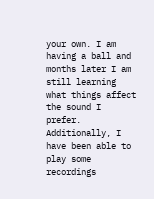your own. I am having a ball and months later I am still learning what things affect the sound I prefer. Additionally, I have been able to play some recordings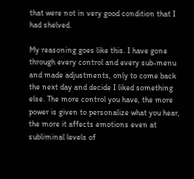that were not in very good condition that I had shelved.

My reasoning goes like this. I have gone through every control and every sub-menu and made adjustments, only to come back the next day and decide I liked something else. The more control you have, the more power is given to personalize what you hear, the more it affects emotions even at subliminal levels of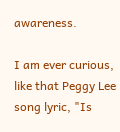awareness.

I am ever curious, like that Peggy Lee song lyric, "Is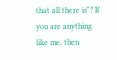that all there is"? If you are anything like me, then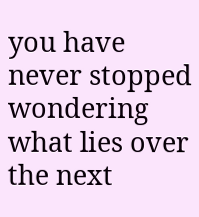you have never stopped wondering what lies over the next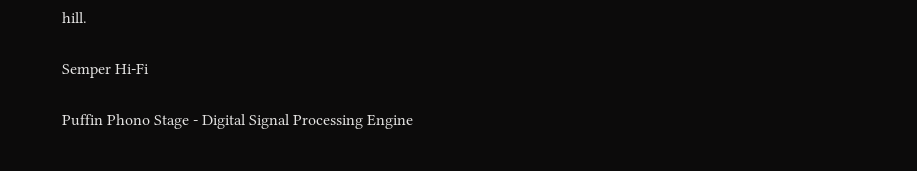hill.

Semper Hi-Fi

Puffin Phono Stage - Digital Signal Processing Engine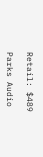Retail: $489

Parks Audio